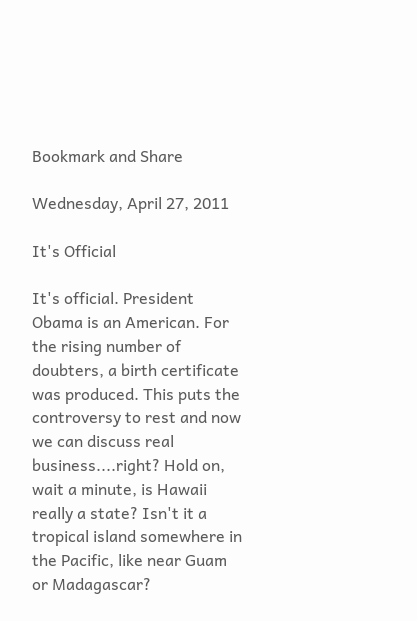Bookmark and Share

Wednesday, April 27, 2011

It's Official

It's official. President Obama is an American. For the rising number of doubters, a birth certificate was produced. This puts the controversy to rest and now we can discuss real business....right? Hold on, wait a minute, is Hawaii really a state? Isn't it a tropical island somewhere in the Pacific, like near Guam or Madagascar?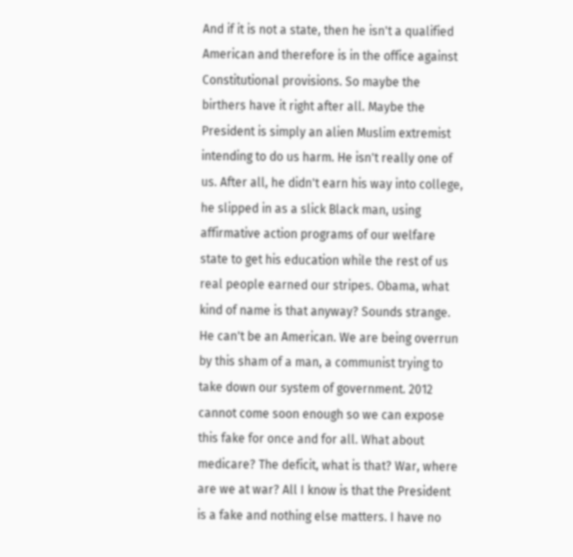And if it is not a state, then he isn't a qualified American and therefore is in the office against Constitutional provisions. So maybe the birthers have it right after all. Maybe the President is simply an alien Muslim extremist intending to do us harm. He isn't really one of us. After all, he didn't earn his way into college, he slipped in as a slick Black man, using affirmative action programs of our welfare state to get his education while the rest of us real people earned our stripes. Obama, what kind of name is that anyway? Sounds strange. He can't be an American. We are being overrun by this sham of a man, a communist trying to take down our system of government. 2012 cannot come soon enough so we can expose this fake for once and for all. What about medicare? The deficit, what is that? War, where are we at war? All I know is that the President is a fake and nothing else matters. I have no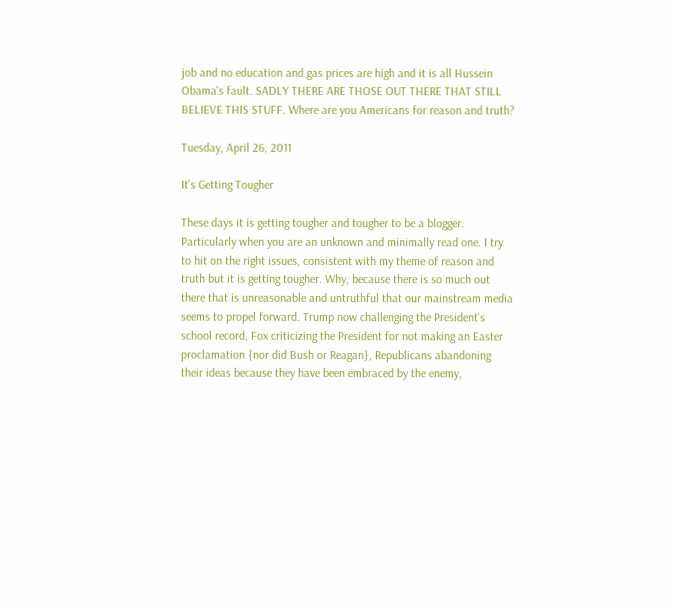job and no education and gas prices are high and it is all Hussein Obama's fault. SADLY THERE ARE THOSE OUT THERE THAT STILL BELIEVE THIS STUFF. Where are you Americans for reason and truth?

Tuesday, April 26, 2011

It's Getting Tougher

These days it is getting tougher and tougher to be a blogger. Particularly when you are an unknown and minimally read one. I try to hit on the right issues, consistent with my theme of reason and truth but it is getting tougher. Why, because there is so much out there that is unreasonable and untruthful that our mainstream media seems to propel forward. Trump now challenging the President's school record, Fox criticizing the President for not making an Easter proclamation {nor did Bush or Reagan}, Republicans abandoning their ideas because they have been embraced by the enemy,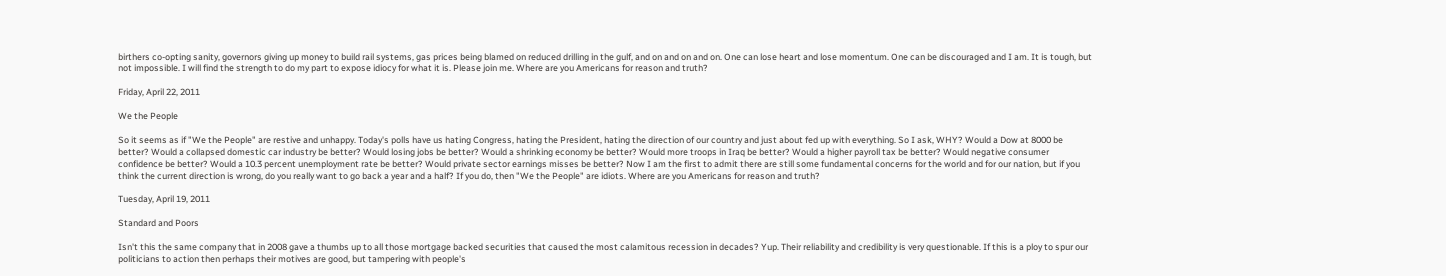birthers co-opting sanity, governors giving up money to build rail systems, gas prices being blamed on reduced drilling in the gulf, and on and on and on. One can lose heart and lose momentum. One can be discouraged and I am. It is tough, but not impossible. I will find the strength to do my part to expose idiocy for what it is. Please join me. Where are you Americans for reason and truth?

Friday, April 22, 2011

We the People

So it seems as if "We the People" are restive and unhappy. Today's polls have us hating Congress, hating the President, hating the direction of our country and just about fed up with everything. So I ask, WHY? Would a Dow at 8000 be better? Would a collapsed domestic car industry be better? Would losing jobs be better? Would a shrinking economy be better? Would more troops in Iraq be better? Would a higher payroll tax be better? Would negative consumer confidence be better? Would a 10.3 percent unemployment rate be better? Would private sector earnings misses be better? Now I am the first to admit there are still some fundamental concerns for the world and for our nation, but if you think the current direction is wrong, do you really want to go back a year and a half? If you do, then "We the People" are idiots. Where are you Americans for reason and truth?

Tuesday, April 19, 2011

Standard and Poors

Isn't this the same company that in 2008 gave a thumbs up to all those mortgage backed securities that caused the most calamitous recession in decades? Yup. Their reliability and credibility is very questionable. If this is a ploy to spur our politicians to action then perhaps their motives are good, but tampering with people's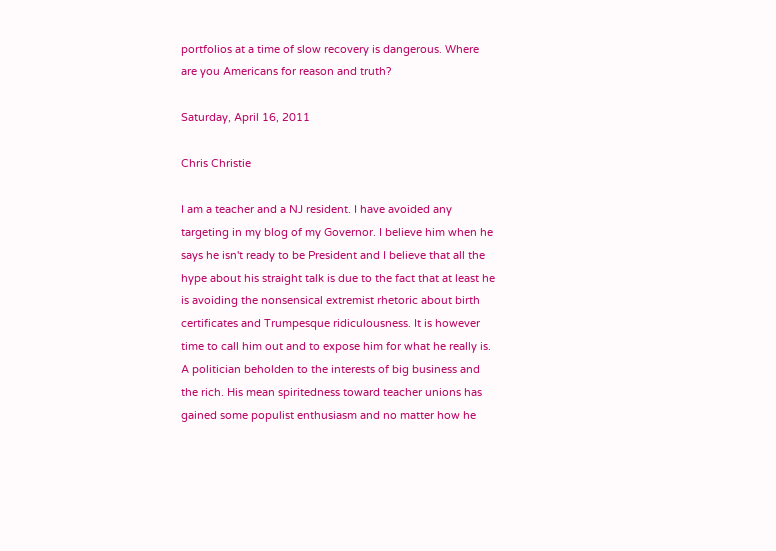portfolios at a time of slow recovery is dangerous. Where are you Americans for reason and truth?

Saturday, April 16, 2011

Chris Christie

I am a teacher and a NJ resident. I have avoided any targeting in my blog of my Governor. I believe him when he says he isn't ready to be President and I believe that all the hype about his straight talk is due to the fact that at least he is avoiding the nonsensical extremist rhetoric about birth certificates and Trumpesque ridiculousness. It is however time to call him out and to expose him for what he really is. A politician beholden to the interests of big business and the rich. His mean spiritedness toward teacher unions has gained some populist enthusiasm and no matter how he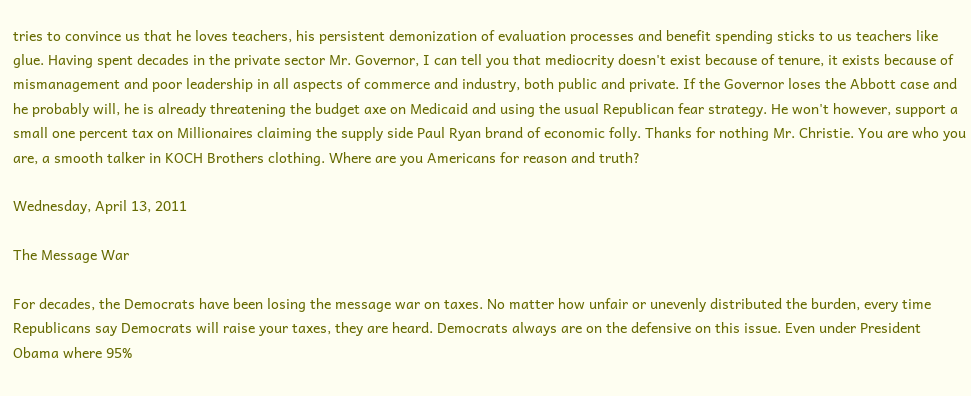tries to convince us that he loves teachers, his persistent demonization of evaluation processes and benefit spending sticks to us teachers like glue. Having spent decades in the private sector Mr. Governor, I can tell you that mediocrity doesn't exist because of tenure, it exists because of mismanagement and poor leadership in all aspects of commerce and industry, both public and private. If the Governor loses the Abbott case and he probably will, he is already threatening the budget axe on Medicaid and using the usual Republican fear strategy. He won't however, support a small one percent tax on Millionaires claiming the supply side Paul Ryan brand of economic folly. Thanks for nothing Mr. Christie. You are who you are, a smooth talker in KOCH Brothers clothing. Where are you Americans for reason and truth?

Wednesday, April 13, 2011

The Message War

For decades, the Democrats have been losing the message war on taxes. No matter how unfair or unevenly distributed the burden, every time Republicans say Democrats will raise your taxes, they are heard. Democrats always are on the defensive on this issue. Even under President Obama where 95%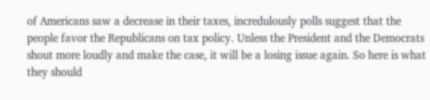of Americans saw a decrease in their taxes, incredulously polls suggest that the people favor the Republicans on tax policy. Unless the President and the Democrats shout more loudly and make the case, it will be a losing issue again. So here is what they should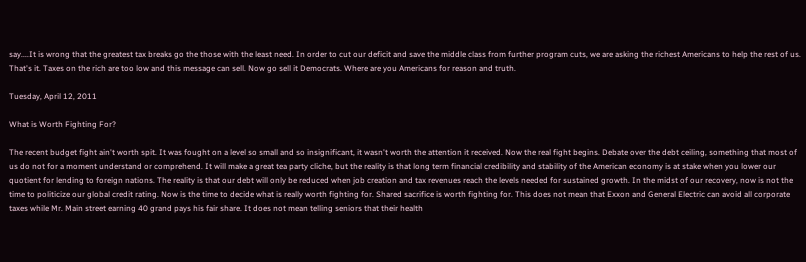say....It is wrong that the greatest tax breaks go the those with the least need. In order to cut our deficit and save the middle class from further program cuts, we are asking the richest Americans to help the rest of us. That's it. Taxes on the rich are too low and this message can sell. Now go sell it Democrats. Where are you Americans for reason and truth.

Tuesday, April 12, 2011

What is Worth Fighting For?

The recent budget fight ain't worth spit. It was fought on a level so small and so insignificant, it wasn't worth the attention it received. Now the real fight begins. Debate over the debt ceiling, something that most of us do not for a moment understand or comprehend. It will make a great tea party cliche, but the reality is that long term financial credibility and stability of the American economy is at stake when you lower our quotient for lending to foreign nations. The reality is that our debt will only be reduced when job creation and tax revenues reach the levels needed for sustained growth. In the midst of our recovery, now is not the time to politicize our global credit rating. Now is the time to decide what is really worth fighting for. Shared sacrifice is worth fighting for. This does not mean that Exxon and General Electric can avoid all corporate taxes while Mr. Main street earning 40 grand pays his fair share. It does not mean telling seniors that their health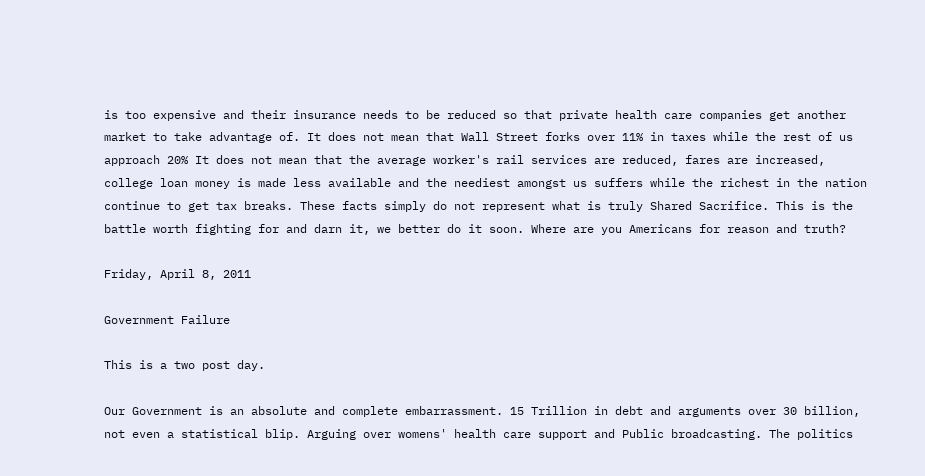is too expensive and their insurance needs to be reduced so that private health care companies get another market to take advantage of. It does not mean that Wall Street forks over 11% in taxes while the rest of us approach 20% It does not mean that the average worker's rail services are reduced, fares are increased, college loan money is made less available and the neediest amongst us suffers while the richest in the nation continue to get tax breaks. These facts simply do not represent what is truly Shared Sacrifice. This is the battle worth fighting for and darn it, we better do it soon. Where are you Americans for reason and truth?

Friday, April 8, 2011

Government Failure

This is a two post day.

Our Government is an absolute and complete embarrassment. 15 Trillion in debt and arguments over 30 billion, not even a statistical blip. Arguing over womens' health care support and Public broadcasting. The politics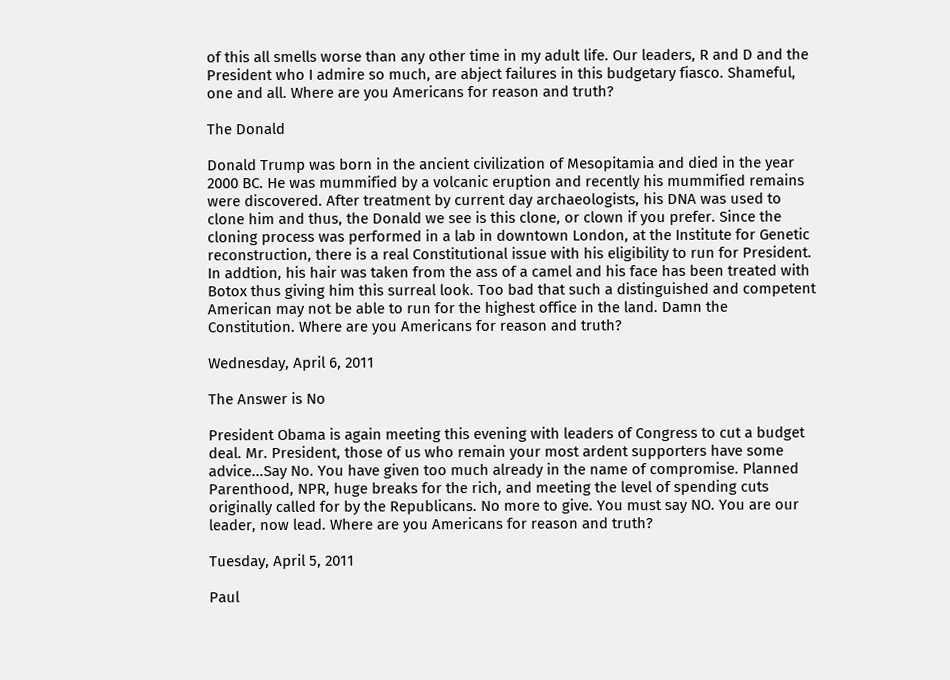of this all smells worse than any other time in my adult life. Our leaders, R and D and the President who I admire so much, are abject failures in this budgetary fiasco. Shameful, one and all. Where are you Americans for reason and truth?

The Donald

Donald Trump was born in the ancient civilization of Mesopitamia and died in the year 2000 BC. He was mummified by a volcanic eruption and recently his mummified remains were discovered. After treatment by current day archaeologists, his DNA was used to clone him and thus, the Donald we see is this clone, or clown if you prefer. Since the cloning process was performed in a lab in downtown London, at the Institute for Genetic reconstruction, there is a real Constitutional issue with his eligibility to run for President. In addtion, his hair was taken from the ass of a camel and his face has been treated with Botox thus giving him this surreal look. Too bad that such a distinguished and competent American may not be able to run for the highest office in the land. Damn the Constitution. Where are you Americans for reason and truth?

Wednesday, April 6, 2011

The Answer is No

President Obama is again meeting this evening with leaders of Congress to cut a budget deal. Mr. President, those of us who remain your most ardent supporters have some advice...Say No. You have given too much already in the name of compromise. Planned Parenthood, NPR, huge breaks for the rich, and meeting the level of spending cuts originally called for by the Republicans. No more to give. You must say NO. You are our leader, now lead. Where are you Americans for reason and truth?

Tuesday, April 5, 2011

Paul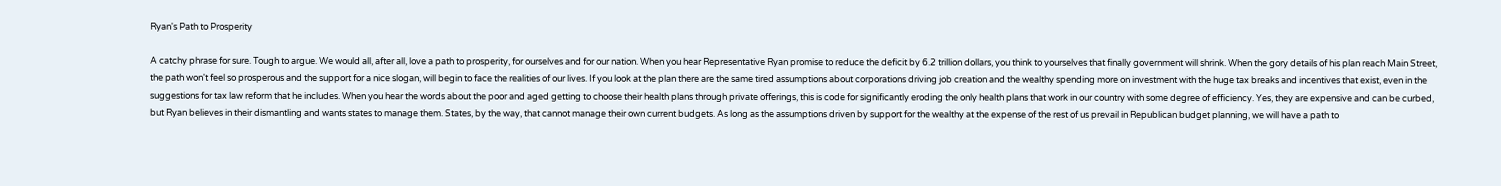Ryan's Path to Prosperity

A catchy phrase for sure. Tough to argue. We would all, after all, love a path to prosperity, for ourselves and for our nation. When you hear Representative Ryan promise to reduce the deficit by 6.2 trillion dollars, you think to yourselves that finally government will shrink. When the gory details of his plan reach Main Street, the path won't feel so prosperous and the support for a nice slogan, will begin to face the realities of our lives. If you look at the plan there are the same tired assumptions about corporations driving job creation and the wealthy spending more on investment with the huge tax breaks and incentives that exist, even in the suggestions for tax law reform that he includes. When you hear the words about the poor and aged getting to choose their health plans through private offerings, this is code for significantly eroding the only health plans that work in our country with some degree of efficiency. Yes, they are expensive and can be curbed, but Ryan believes in their dismantling and wants states to manage them. States, by the way, that cannot manage their own current budgets. As long as the assumptions driven by support for the wealthy at the expense of the rest of us prevail in Republican budget planning, we will have a path to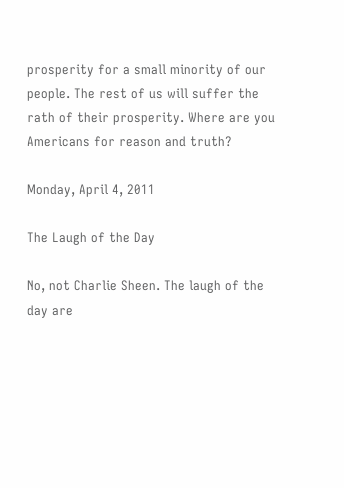prosperity for a small minority of our people. The rest of us will suffer the rath of their prosperity. Where are you Americans for reason and truth?

Monday, April 4, 2011

The Laugh of the Day

No, not Charlie Sheen. The laugh of the day are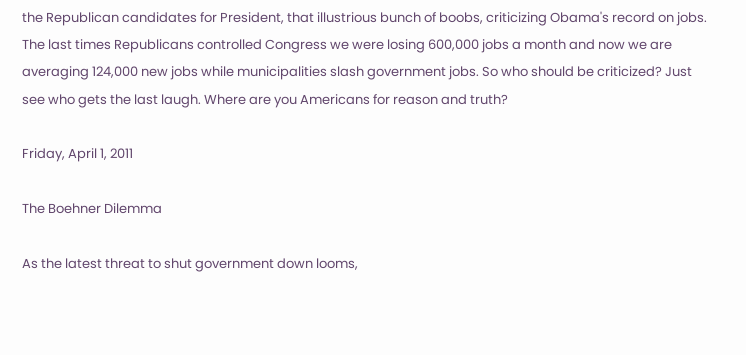the Republican candidates for President, that illustrious bunch of boobs, criticizing Obama's record on jobs. The last times Republicans controlled Congress we were losing 600,000 jobs a month and now we are averaging 124,000 new jobs while municipalities slash government jobs. So who should be criticized? Just see who gets the last laugh. Where are you Americans for reason and truth?

Friday, April 1, 2011

The Boehner Dilemma

As the latest threat to shut government down looms,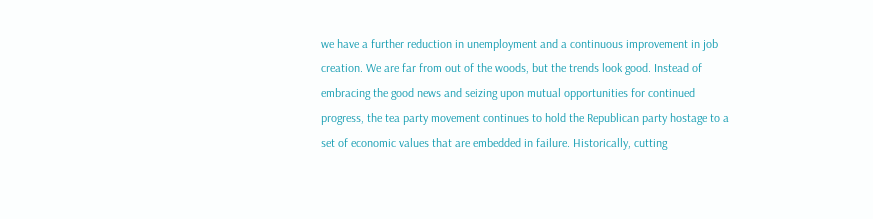we have a further reduction in unemployment and a continuous improvement in job creation. We are far from out of the woods, but the trends look good. Instead of embracing the good news and seizing upon mutual opportunities for continued progress, the tea party movement continues to hold the Republican party hostage to a set of economic values that are embedded in failure. Historically, cutting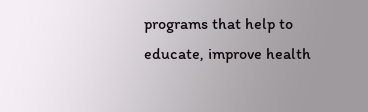programs that help to educate, improve health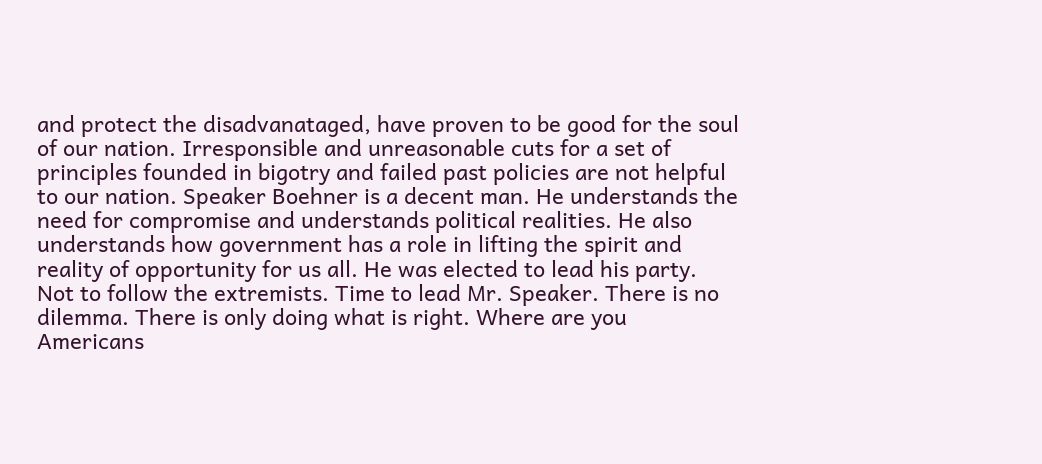and protect the disadvanataged, have proven to be good for the soul of our nation. Irresponsible and unreasonable cuts for a set of principles founded in bigotry and failed past policies are not helpful to our nation. Speaker Boehner is a decent man. He understands the need for compromise and understands political realities. He also understands how government has a role in lifting the spirit and reality of opportunity for us all. He was elected to lead his party. Not to follow the extremists. Time to lead Mr. Speaker. There is no dilemma. There is only doing what is right. Where are you Americans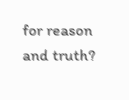for reason and truth?